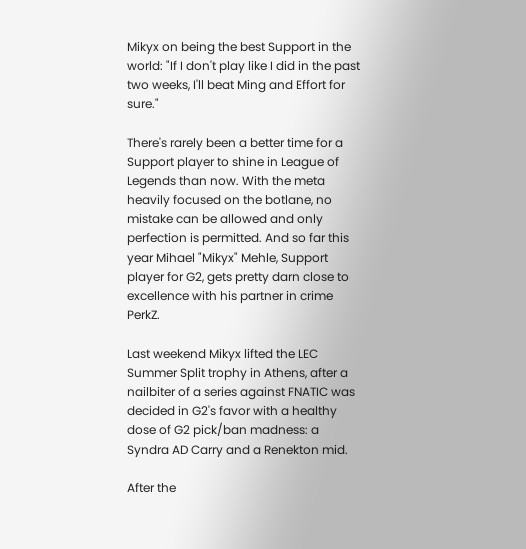Mikyx on being the best Support in the world: "If I don't play like I did in the past two weeks, I'll beat Ming and Effort for sure."

There's rarely been a better time for a Support player to shine in League of Legends than now. With the meta heavily focused on the botlane, no mistake can be allowed and only perfection is permitted. And so far this year Mihael "Mikyx" Mehle, Support player for G2, gets pretty darn close to excellence with his partner in crime PerkZ.

Last weekend Mikyx lifted the LEC Summer Split trophy in Athens, after a nailbiter of a series against FNATIC was decided in G2's favor with a healthy dose of G2 pick/ban madness: a Syndra AD Carry and a Renekton mid.

After the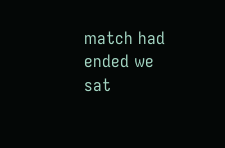match had ended we sat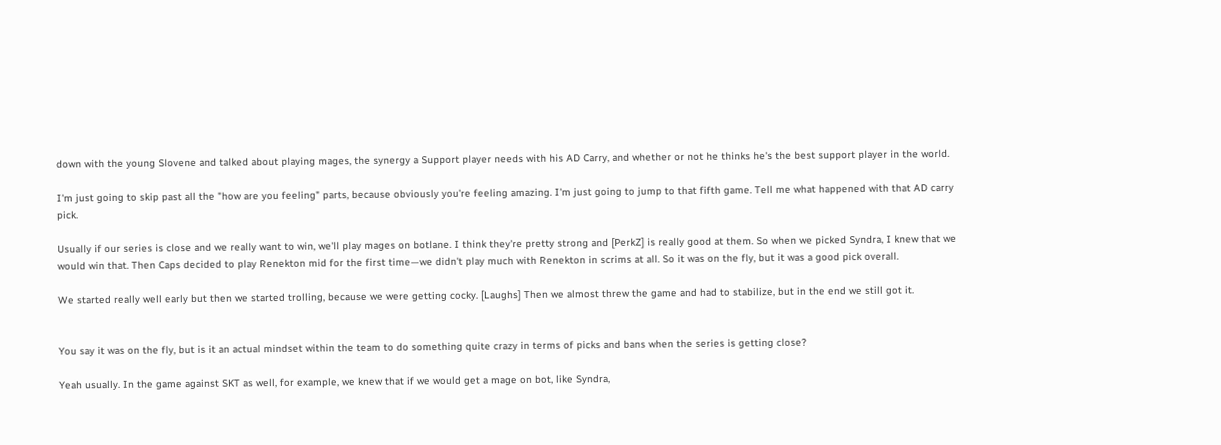down with the young Slovene and talked about playing mages, the synergy a Support player needs with his AD Carry, and whether or not he thinks he's the best support player in the world.

I'm just going to skip past all the "how are you feeling" parts, because obviously you're feeling amazing. I'm just going to jump to that fifth game. Tell me what happened with that AD carry pick.

Usually if our series is close and we really want to win, we'll play mages on botlane. I think they're pretty strong and [PerkZ] is really good at them. So when we picked Syndra, I knew that we would win that. Then Caps decided to play Renekton mid for the first time—we didn't play much with Renekton in scrims at all. So it was on the fly, but it was a good pick overall.

We started really well early but then we started trolling, because we were getting cocky. [Laughs] Then we almost threw the game and had to stabilize, but in the end we still got it.


You say it was on the fly, but is it an actual mindset within the team to do something quite crazy in terms of picks and bans when the series is getting close?

Yeah usually. In the game against SKT as well, for example, we knew that if we would get a mage on bot, like Syndra,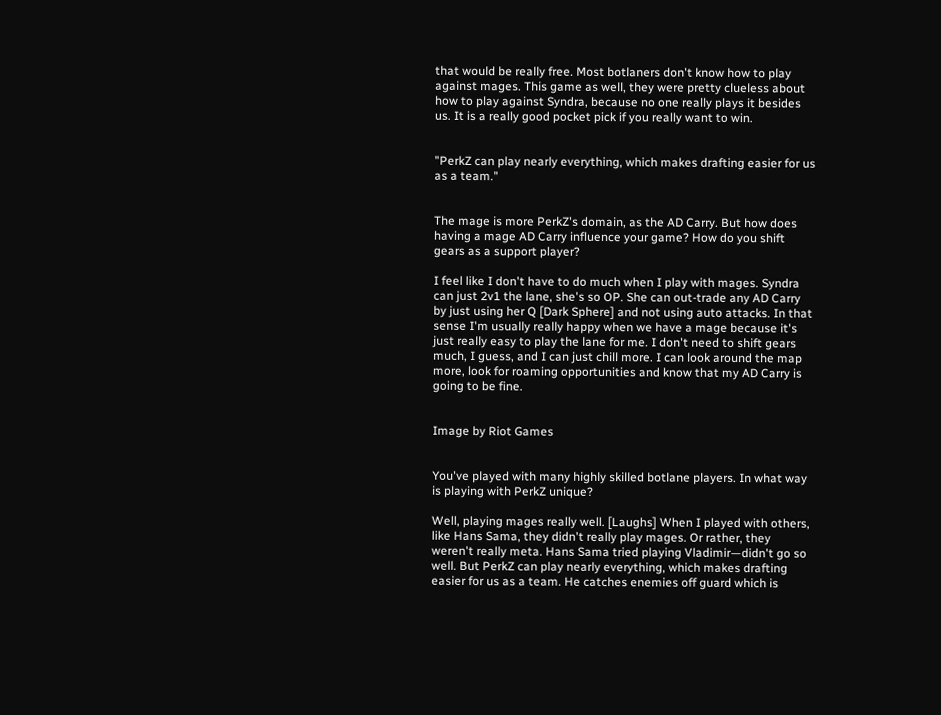that would be really free. Most botlaners don't know how to play against mages. This game as well, they were pretty clueless about how to play against Syndra, because no one really plays it besides us. It is a really good pocket pick if you really want to win.


"PerkZ can play nearly everything, which makes drafting easier for us as a team."


The mage is more PerkZ's domain, as the AD Carry. But how does having a mage AD Carry influence your game? How do you shift gears as a support player?

I feel like I don't have to do much when I play with mages. Syndra can just 2v1 the lane, she's so OP. She can out-trade any AD Carry by just using her Q [Dark Sphere] and not using auto attacks. In that sense I'm usually really happy when we have a mage because it's just really easy to play the lane for me. I don't need to shift gears much, I guess, and I can just chill more. I can look around the map more, look for roaming opportunities and know that my AD Carry is going to be fine.


Image by Riot Games


You've played with many highly skilled botlane players. In what way is playing with PerkZ unique?

Well, playing mages really well. [Laughs] When I played with others, like Hans Sama, they didn't really play mages. Or rather, they weren't really meta. Hans Sama tried playing Vladimir—didn't go so well. But PerkZ can play nearly everything, which makes drafting easier for us as a team. He catches enemies off guard which is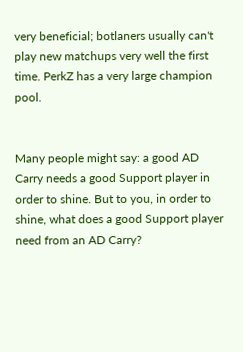very beneficial; botlaners usually can't play new matchups very well the first time. PerkZ has a very large champion pool.


Many people might say: a good AD Carry needs a good Support player in order to shine. But to you, in order to shine, what does a good Support player need from an AD Carry?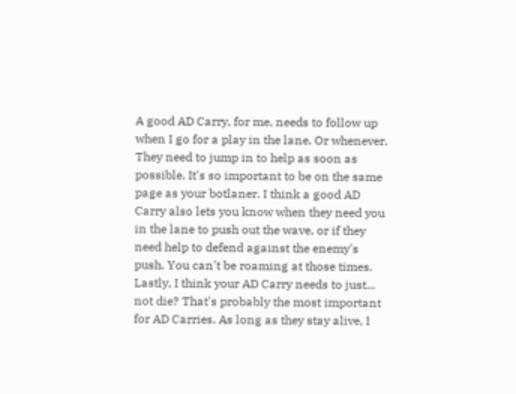A good AD Carry, for me, needs to follow up when I go for a play in the lane. Or whenever. They need to jump in to help as soon as possible. It's so important to be on the same page as your botlaner. I think a good AD Carry also lets you know when they need you in the lane to push out the wave, or if they need help to defend against the enemy's push. You can't be roaming at those times. Lastly, I think your AD Carry needs to just... not die? That's probably the most important for AD Carries. As long as they stay alive, I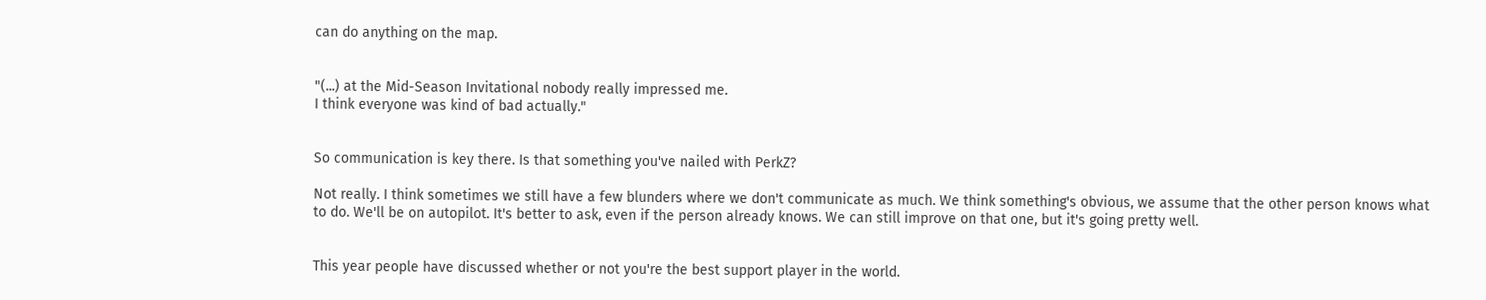can do anything on the map.


"(...) at the Mid-Season Invitational nobody really impressed me.
I think everyone was kind of bad actually."


So communication is key there. Is that something you've nailed with PerkZ?

Not really. I think sometimes we still have a few blunders where we don't communicate as much. We think something's obvious, we assume that the other person knows what to do. We'll be on autopilot. It's better to ask, even if the person already knows. We can still improve on that one, but it's going pretty well.


This year people have discussed whether or not you're the best support player in the world.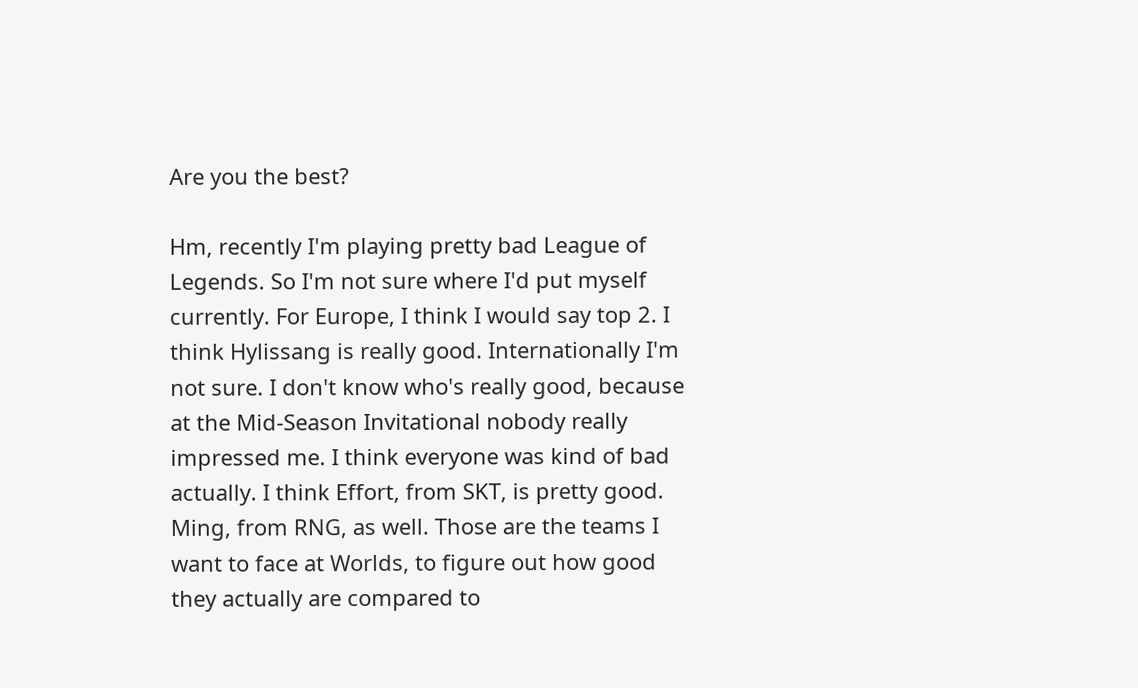Are you the best?

Hm, recently I'm playing pretty bad League of Legends. So I'm not sure where I'd put myself currently. For Europe, I think I would say top 2. I think Hylissang is really good. Internationally I'm not sure. I don't know who's really good, because at the Mid-Season Invitational nobody really impressed me. I think everyone was kind of bad actually. I think Effort, from SKT, is pretty good. Ming, from RNG, as well. Those are the teams I want to face at Worlds, to figure out how good they actually are compared to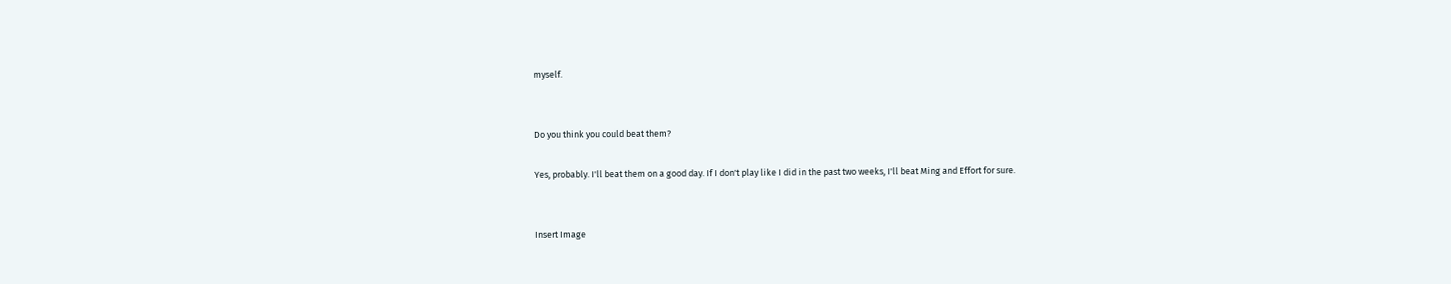myself.


Do you think you could beat them?

Yes, probably. I'll beat them on a good day. If I don't play like I did in the past two weeks, I'll beat Ming and Effort for sure.


Insert Image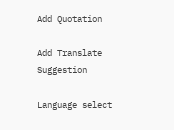Add Quotation

Add Translate Suggestion

Language select